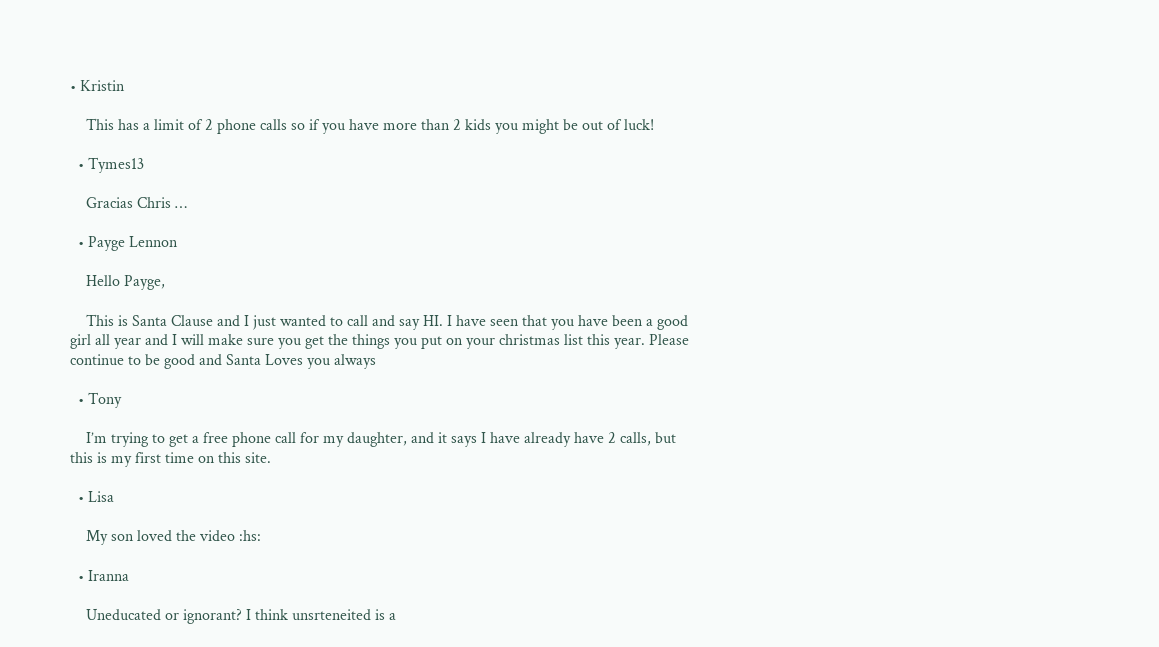• Kristin

    This has a limit of 2 phone calls so if you have more than 2 kids you might be out of luck!

  • Tymes13

    Gracias Chris …

  • Payge Lennon

    Hello Payge,

    This is Santa Clause and I just wanted to call and say HI. I have seen that you have been a good girl all year and I will make sure you get the things you put on your christmas list this year. Please continue to be good and Santa Loves you always

  • Tony

    I’m trying to get a free phone call for my daughter, and it says I have already have 2 calls, but this is my first time on this site.

  • Lisa

    My son loved the video :hs:

  • Iranna

    Uneducated or ignorant? I think unsrteneited is a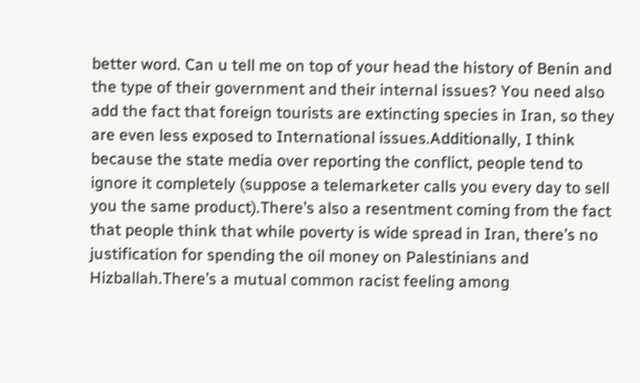better word. Can u tell me on top of your head the history of Benin and the type of their government and their internal issues? You need also add the fact that foreign tourists are extincting species in Iran, so they are even less exposed to International issues.Additionally, I think because the state media over reporting the conflict, people tend to ignore it completely (suppose a telemarketer calls you every day to sell you the same product).There’s also a resentment coming from the fact that people think that while poverty is wide spread in Iran, there’s no justification for spending the oil money on Palestinians and Hizballah.There’s a mutual common racist feeling among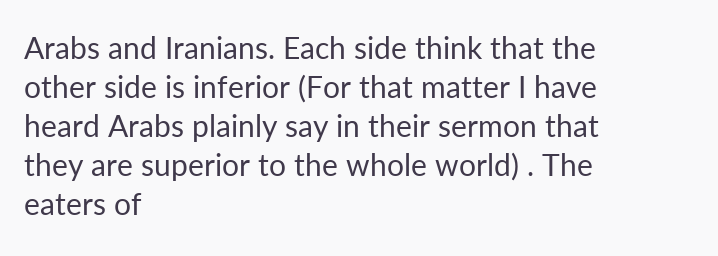Arabs and Iranians. Each side think that the other side is inferior (For that matter I have heard Arabs plainly say in their sermon that they are superior to the whole world) . The eaters of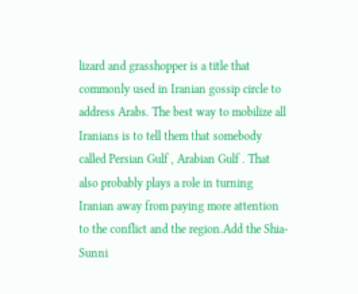lizard and grasshopper is a title that commonly used in Iranian gossip circle to address Arabs. The best way to mobilize all Iranians is to tell them that somebody called Persian Gulf , Arabian Gulf . That also probably plays a role in turning Iranian away from paying more attention to the conflict and the region.Add the Shia-Sunni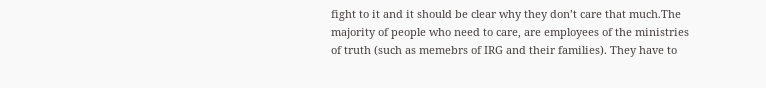fight to it and it should be clear why they don’t care that much.The majority of people who need to care, are employees of the ministries of truth (such as memebrs of IRG and their families). They have to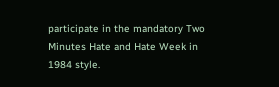participate in the mandatory Two Minutes Hate and Hate Week in 1984 style.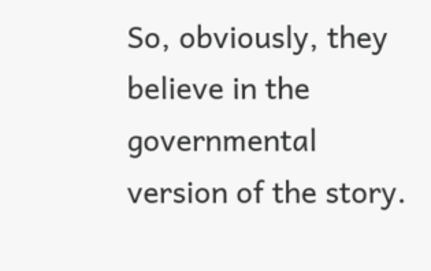So, obviously, they believe in the governmental version of the story.